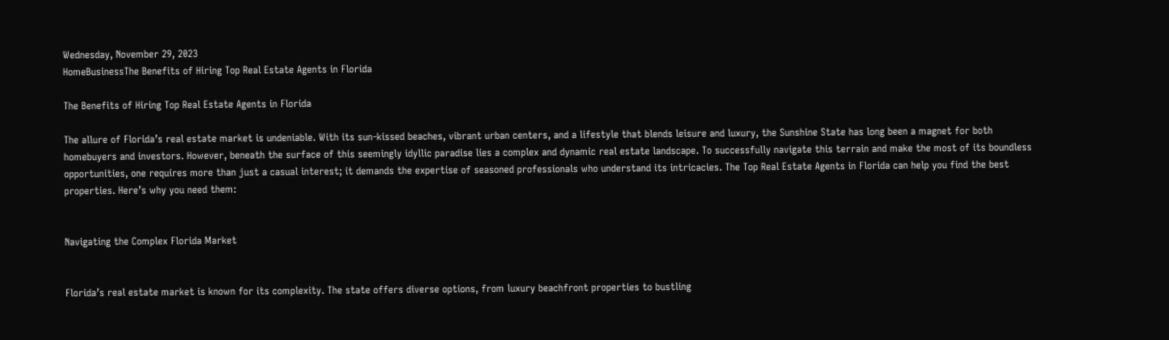Wednesday, November 29, 2023
HomeBusinessThe Benefits of Hiring Top Real Estate Agents in Florida

The Benefits of Hiring Top Real Estate Agents in Florida

The allure of Florida’s real estate market is undeniable. With its sun-kissed beaches, vibrant urban centers, and a lifestyle that blends leisure and luxury, the Sunshine State has long been a magnet for both homebuyers and investors. However, beneath the surface of this seemingly idyllic paradise lies a complex and dynamic real estate landscape. To successfully navigate this terrain and make the most of its boundless opportunities, one requires more than just a casual interest; it demands the expertise of seasoned professionals who understand its intricacies. The Top Real Estate Agents in Florida can help you find the best properties. Here’s why you need them:


Navigating the Complex Florida Market


Florida’s real estate market is known for its complexity. The state offers diverse options, from luxury beachfront properties to bustling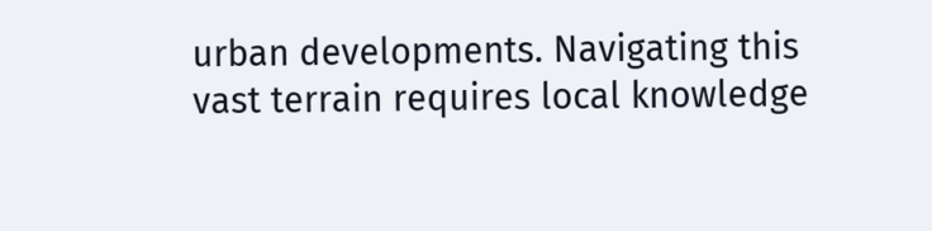urban developments. Navigating this vast terrain requires local knowledge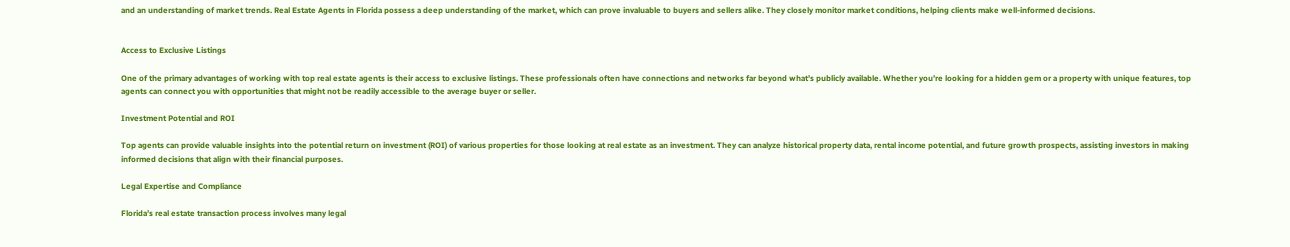and an understanding of market trends. Real Estate Agents in Florida possess a deep understanding of the market, which can prove invaluable to buyers and sellers alike. They closely monitor market conditions, helping clients make well-informed decisions.


Access to Exclusive Listings

One of the primary advantages of working with top real estate agents is their access to exclusive listings. These professionals often have connections and networks far beyond what’s publicly available. Whether you’re looking for a hidden gem or a property with unique features, top agents can connect you with opportunities that might not be readily accessible to the average buyer or seller.

Investment Potential and ROI

Top agents can provide valuable insights into the potential return on investment (ROI) of various properties for those looking at real estate as an investment. They can analyze historical property data, rental income potential, and future growth prospects, assisting investors in making informed decisions that align with their financial purposes.

Legal Expertise and Compliance

Florida’s real estate transaction process involves many legal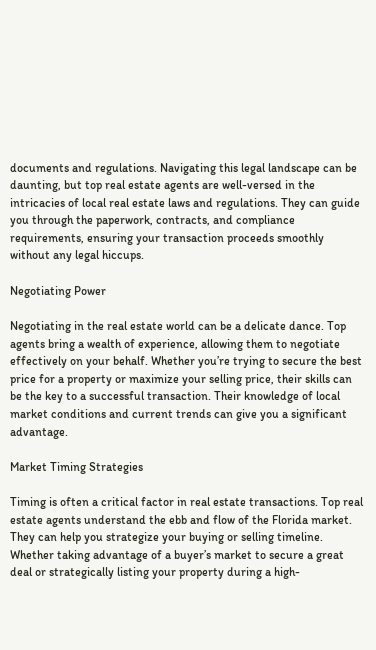documents and regulations. Navigating this legal landscape can be daunting, but top real estate agents are well-versed in the intricacies of local real estate laws and regulations. They can guide you through the paperwork, contracts, and compliance requirements, ensuring your transaction proceeds smoothly without any legal hiccups.

Negotiating Power

Negotiating in the real estate world can be a delicate dance. Top agents bring a wealth of experience, allowing them to negotiate effectively on your behalf. Whether you’re trying to secure the best price for a property or maximize your selling price, their skills can be the key to a successful transaction. Their knowledge of local market conditions and current trends can give you a significant advantage.

Market Timing Strategies

Timing is often a critical factor in real estate transactions. Top real estate agents understand the ebb and flow of the Florida market. They can help you strategize your buying or selling timeline. Whether taking advantage of a buyer’s market to secure a great deal or strategically listing your property during a high-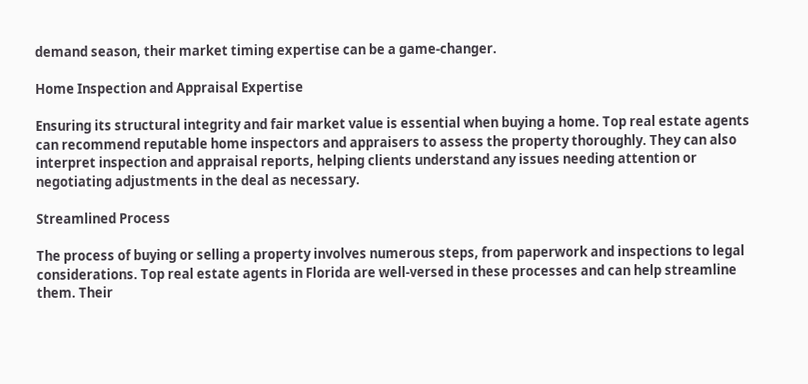demand season, their market timing expertise can be a game-changer.

Home Inspection and Appraisal Expertise

Ensuring its structural integrity and fair market value is essential when buying a home. Top real estate agents can recommend reputable home inspectors and appraisers to assess the property thoroughly. They can also interpret inspection and appraisal reports, helping clients understand any issues needing attention or negotiating adjustments in the deal as necessary.

Streamlined Process

The process of buying or selling a property involves numerous steps, from paperwork and inspections to legal considerations. Top real estate agents in Florida are well-versed in these processes and can help streamline them. Their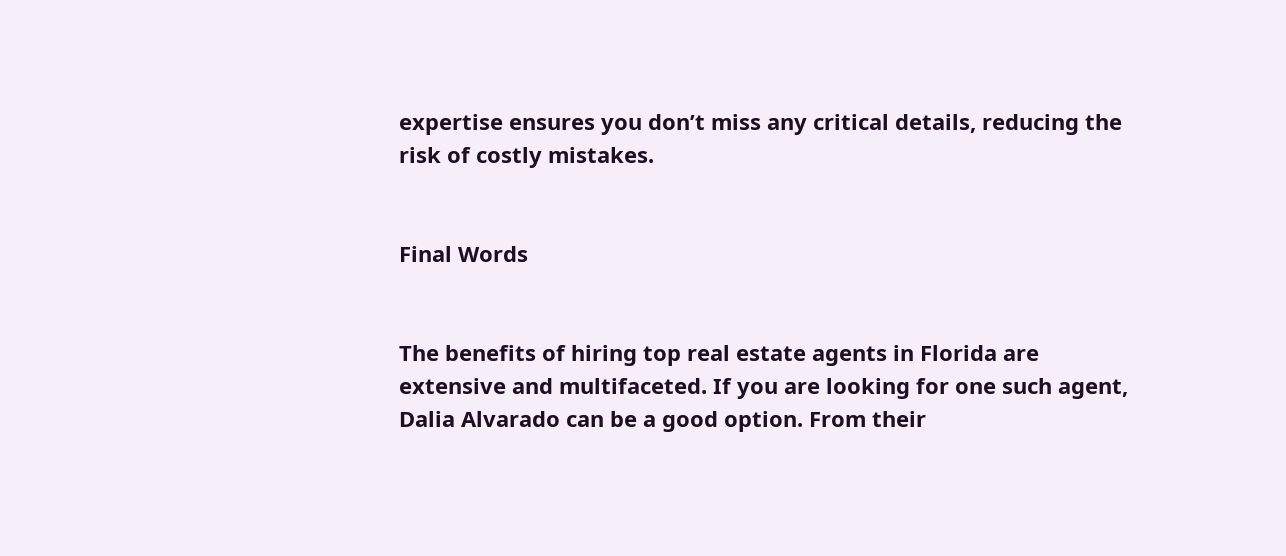expertise ensures you don’t miss any critical details, reducing the risk of costly mistakes.


Final Words


The benefits of hiring top real estate agents in Florida are extensive and multifaceted. If you are looking for one such agent, Dalia Alvarado can be a good option. From their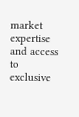market expertise and access to exclusive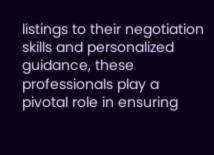listings to their negotiation skills and personalized guidance, these professionals play a pivotal role in ensuring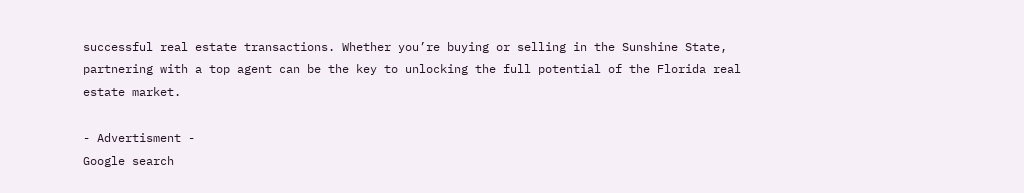successful real estate transactions. Whether you’re buying or selling in the Sunshine State, partnering with a top agent can be the key to unlocking the full potential of the Florida real estate market.

- Advertisment -
Google search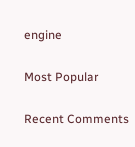engine

Most Popular

Recent Comments